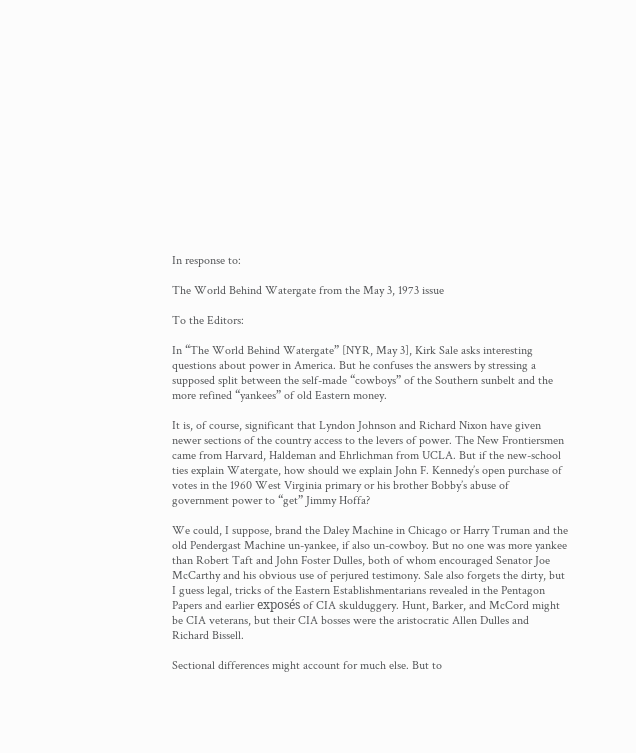In response to:

The World Behind Watergate from the May 3, 1973 issue

To the Editors:

In “The World Behind Watergate” [NYR, May 3], Kirk Sale asks interesting questions about power in America. But he confuses the answers by stressing a supposed split between the self-made “cowboys” of the Southern sunbelt and the more refined “yankees” of old Eastern money.

It is, of course, significant that Lyndon Johnson and Richard Nixon have given newer sections of the country access to the levers of power. The New Frontiersmen came from Harvard, Haldeman and Ehrlichman from UCLA. But if the new-school ties explain Watergate, how should we explain John F. Kennedy’s open purchase of votes in the 1960 West Virginia primary or his brother Bobby’s abuse of government power to “get” Jimmy Hoffa?

We could, I suppose, brand the Daley Machine in Chicago or Harry Truman and the old Pendergast Machine un-yankee, if also un-cowboy. But no one was more yankee than Robert Taft and John Foster Dulles, both of whom encouraged Senator Joe McCarthy and his obvious use of perjured testimony. Sale also forgets the dirty, but I guess legal, tricks of the Eastern Establishmentarians revealed in the Pentagon Papers and earlier exposés of CIA skulduggery. Hunt, Barker, and McCord might be CIA veterans, but their CIA bosses were the aristocratic Allen Dulles and Richard Bissell.

Sectional differences might account for much else. But to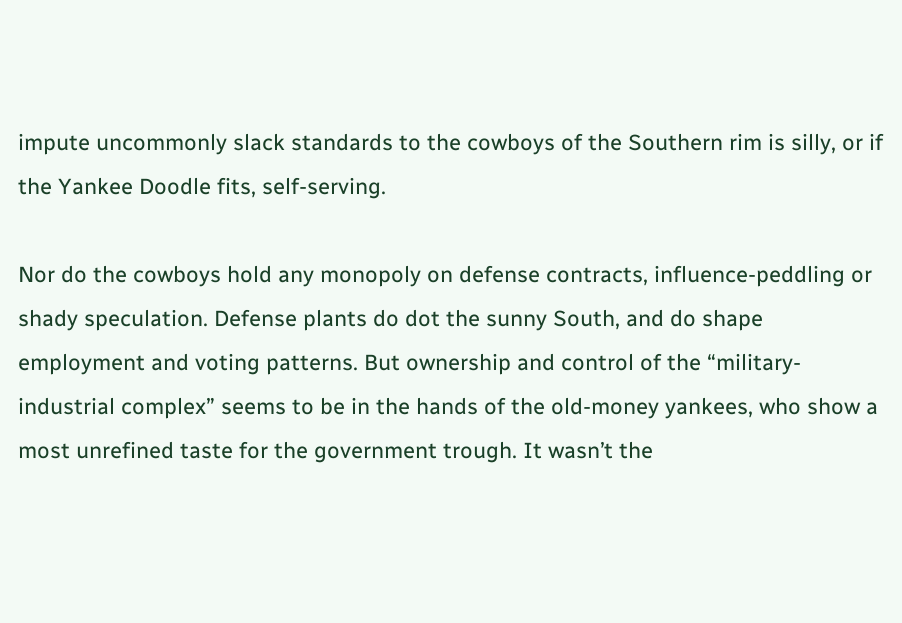impute uncommonly slack standards to the cowboys of the Southern rim is silly, or if the Yankee Doodle fits, self-serving.

Nor do the cowboys hold any monopoly on defense contracts, influence-peddling or shady speculation. Defense plants do dot the sunny South, and do shape employment and voting patterns. But ownership and control of the “military-industrial complex” seems to be in the hands of the old-money yankees, who show a most unrefined taste for the government trough. It wasn’t the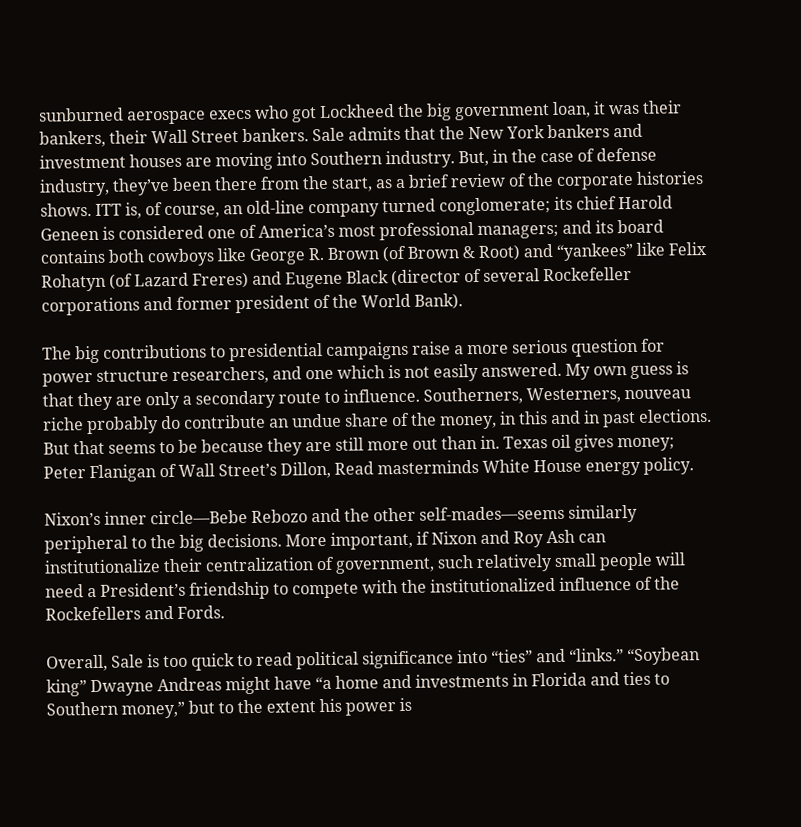sunburned aerospace execs who got Lockheed the big government loan, it was their bankers, their Wall Street bankers. Sale admits that the New York bankers and investment houses are moving into Southern industry. But, in the case of defense industry, they’ve been there from the start, as a brief review of the corporate histories shows. ITT is, of course, an old-line company turned conglomerate; its chief Harold Geneen is considered one of America’s most professional managers; and its board contains both cowboys like George R. Brown (of Brown & Root) and “yankees” like Felix Rohatyn (of Lazard Freres) and Eugene Black (director of several Rockefeller corporations and former president of the World Bank).

The big contributions to presidential campaigns raise a more serious question for power structure researchers, and one which is not easily answered. My own guess is that they are only a secondary route to influence. Southerners, Westerners, nouveau riche probably do contribute an undue share of the money, in this and in past elections. But that seems to be because they are still more out than in. Texas oil gives money; Peter Flanigan of Wall Street’s Dillon, Read masterminds White House energy policy.

Nixon’s inner circle—Bebe Rebozo and the other self-mades—seems similarly peripheral to the big decisions. More important, if Nixon and Roy Ash can institutionalize their centralization of government, such relatively small people will need a President’s friendship to compete with the institutionalized influence of the Rockefellers and Fords.

Overall, Sale is too quick to read political significance into “ties” and “links.” “Soybean king” Dwayne Andreas might have “a home and investments in Florida and ties to Southern money,” but to the extent his power is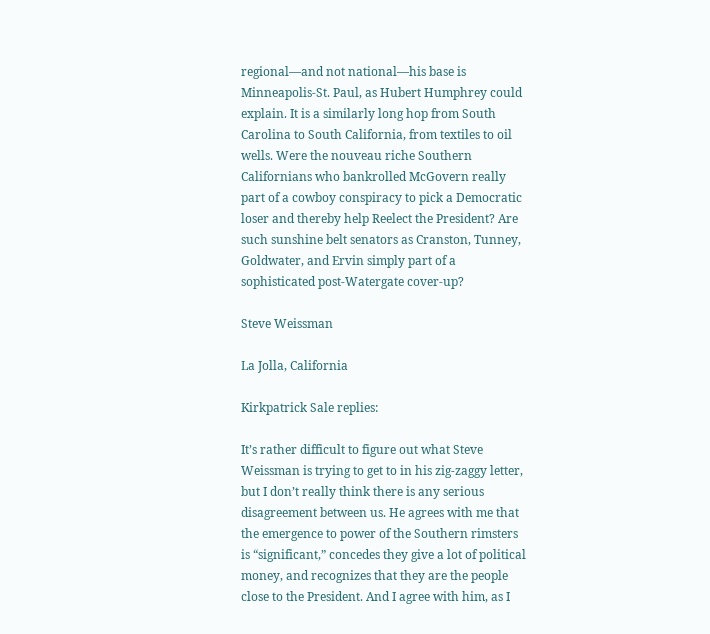regional—and not national—his base is Minneapolis-St. Paul, as Hubert Humphrey could explain. It is a similarly long hop from South Carolina to South California, from textiles to oil wells. Were the nouveau riche Southern Californians who bankrolled McGovern really part of a cowboy conspiracy to pick a Democratic loser and thereby help Reelect the President? Are such sunshine belt senators as Cranston, Tunney, Goldwater, and Ervin simply part of a sophisticated post-Watergate cover-up?

Steve Weissman

La Jolla, California

Kirkpatrick Sale replies:

It’s rather difficult to figure out what Steve Weissman is trying to get to in his zig-zaggy letter, but I don’t really think there is any serious disagreement between us. He agrees with me that the emergence to power of the Southern rimsters is “significant,” concedes they give a lot of political money, and recognizes that they are the people close to the President. And I agree with him, as I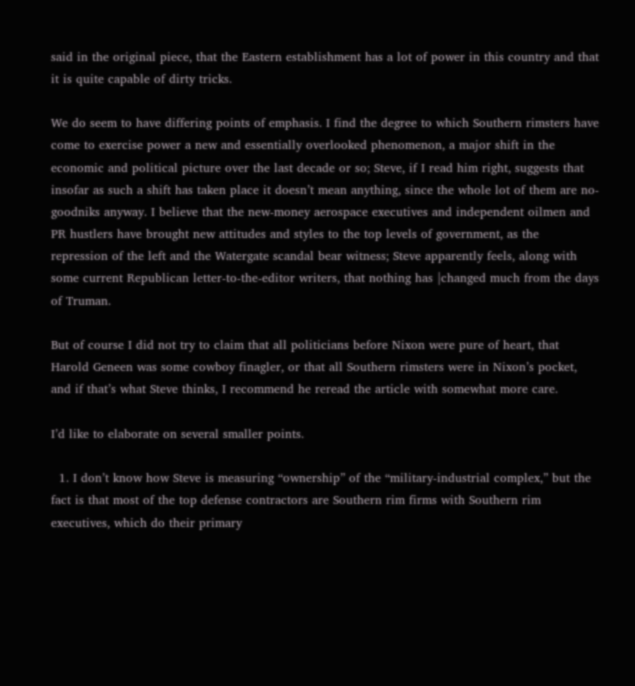said in the original piece, that the Eastern establishment has a lot of power in this country and that it is quite capable of dirty tricks.

We do seem to have differing points of emphasis. I find the degree to which Southern rimsters have come to exercise power a new and essentially overlooked phenomenon, a major shift in the economic and political picture over the last decade or so; Steve, if I read him right, suggests that insofar as such a shift has taken place it doesn’t mean anything, since the whole lot of them are no-goodniks anyway. I believe that the new-money aerospace executives and independent oilmen and PR hustlers have brought new attitudes and styles to the top levels of government, as the repression of the left and the Watergate scandal bear witness; Steve apparently feels, along with some current Republican letter-to-the-editor writers, that nothing has |changed much from the days of Truman.

But of course I did not try to claim that all politicians before Nixon were pure of heart, that Harold Geneen was some cowboy finagler, or that all Southern rimsters were in Nixon’s pocket, and if that’s what Steve thinks, I recommend he reread the article with somewhat more care.

I’d like to elaborate on several smaller points.

  1. I don’t know how Steve is measuring “ownership” of the “military-industrial complex,” but the fact is that most of the top defense contractors are Southern rim firms with Southern rim executives, which do their primary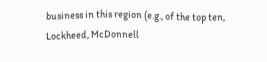business in this region (e.g., of the top ten, Lockheed, McDonnell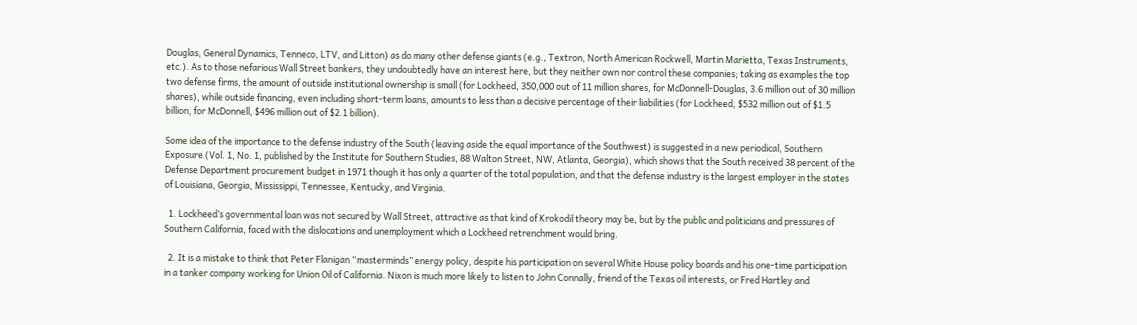Douglas, General Dynamics, Tenneco, LTV, and Litton) as do many other defense giants (e.g., Textron, North American Rockwell, Martin Marietta, Texas Instruments, etc.). As to those nefarious Wall Street bankers, they undoubtedly have an interest here, but they neither own nor control these companies; taking as examples the top two defense firms, the amount of outside institutional ownership is small (for Lockheed, 350,000 out of 11 million shares, for McDonnell-Douglas, 3.6 million out of 30 million shares), while outside financing, even including short-term loans, amounts to less than a decisive percentage of their liabilities (for Lockheed, $532 million out of $1.5 billion, for McDonnell, $496 million out of $2.1 billion).

Some idea of the importance to the defense industry of the South (leaving aside the equal importance of the Southwest) is suggested in a new periodical, Southern Exposure (Vol. 1, No. 1, published by the Institute for Southern Studies, 88 Walton Street, NW, Atlanta, Georgia), which shows that the South received 38 percent of the Defense Department procurement budget in 1971 though it has only a quarter of the total population, and that the defense industry is the largest employer in the states of Louisiana, Georgia, Mississippi, Tennessee, Kentucky, and Virginia.

  1. Lockheed’s governmental loan was not secured by Wall Street, attractive as that kind of Krokodil theory may be, but by the public and politicians and pressures of Southern California, faced with the dislocations and unemployment which a Lockheed retrenchment would bring.

  2. It is a mistake to think that Peter Flanigan “masterminds” energy policy, despite his participation on several White House policy boards and his one-time participation in a tanker company working for Union Oil of California. Nixon is much more likely to listen to John Connally, friend of the Texas oil interests, or Fred Hartley and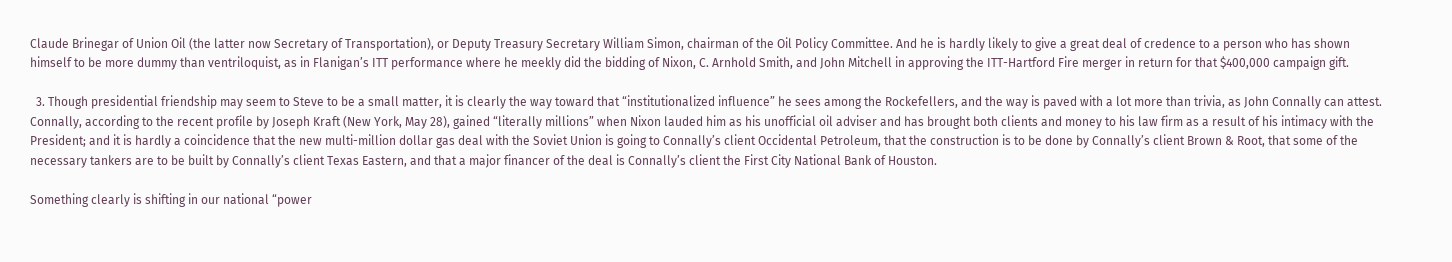Claude Brinegar of Union Oil (the latter now Secretary of Transportation), or Deputy Treasury Secretary William Simon, chairman of the Oil Policy Committee. And he is hardly likely to give a great deal of credence to a person who has shown himself to be more dummy than ventriloquist, as in Flanigan’s ITT performance where he meekly did the bidding of Nixon, C. Arnhold Smith, and John Mitchell in approving the ITT-Hartford Fire merger in return for that $400,000 campaign gift.

  3. Though presidential friendship may seem to Steve to be a small matter, it is clearly the way toward that “institutionalized influence” he sees among the Rockefellers, and the way is paved with a lot more than trivia, as John Connally can attest. Connally, according to the recent profile by Joseph Kraft (New York, May 28), gained “literally millions” when Nixon lauded him as his unofficial oil adviser and has brought both clients and money to his law firm as a result of his intimacy with the President; and it is hardly a coincidence that the new multi-million dollar gas deal with the Soviet Union is going to Connally’s client Occidental Petroleum, that the construction is to be done by Connally’s client Brown & Root, that some of the necessary tankers are to be built by Connally’s client Texas Eastern, and that a major financer of the deal is Connally’s client the First City National Bank of Houston.

Something clearly is shifting in our national “power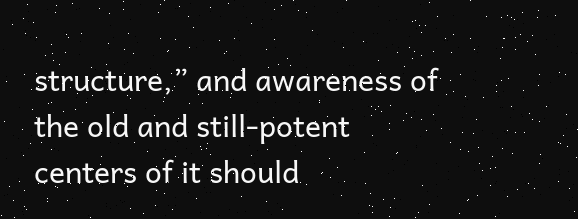structure,” and awareness of the old and still-potent centers of it should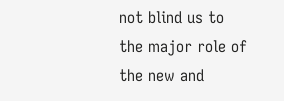not blind us to the major role of the new and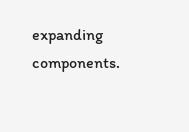expanding components.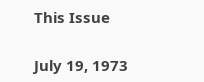This Issue

July 19, 1973